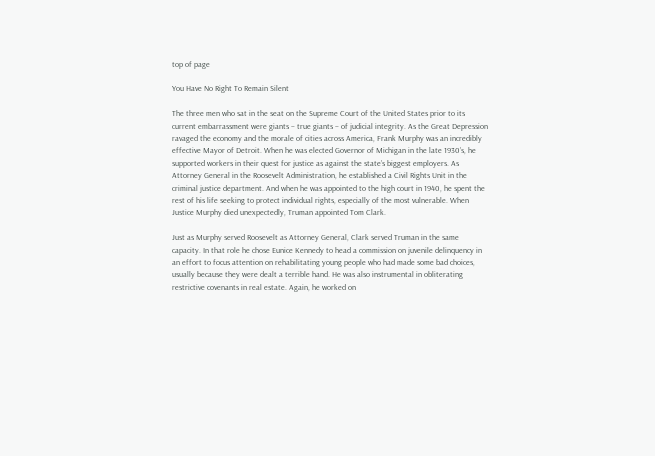top of page

You Have No Right To Remain Silent

The three men who sat in the seat on the Supreme Court of the United States prior to its current embarrassment were giants – true giants – of judicial integrity. As the Great Depression ravaged the economy and the morale of cities across America, Frank Murphy was an incredibly effective Mayor of Detroit. When he was elected Governor of Michigan in the late 1930’s, he supported workers in their quest for justice as against the state’s biggest employers. As Attorney General in the Roosevelt Administration, he established a Civil Rights Unit in the criminal justice department. And when he was appointed to the high court in 1940, he spent the rest of his life seeking to protect individual rights, especially of the most vulnerable. When Justice Murphy died unexpectedly, Truman appointed Tom Clark.

Just as Murphy served Roosevelt as Attorney General, Clark served Truman in the same capacity. In that role he chose Eunice Kennedy to head a commission on juvenile delinquency in an effort to focus attention on rehabilitating young people who had made some bad choices, usually because they were dealt a terrible hand. He was also instrumental in obliterating restrictive covenants in real estate. Again, he worked on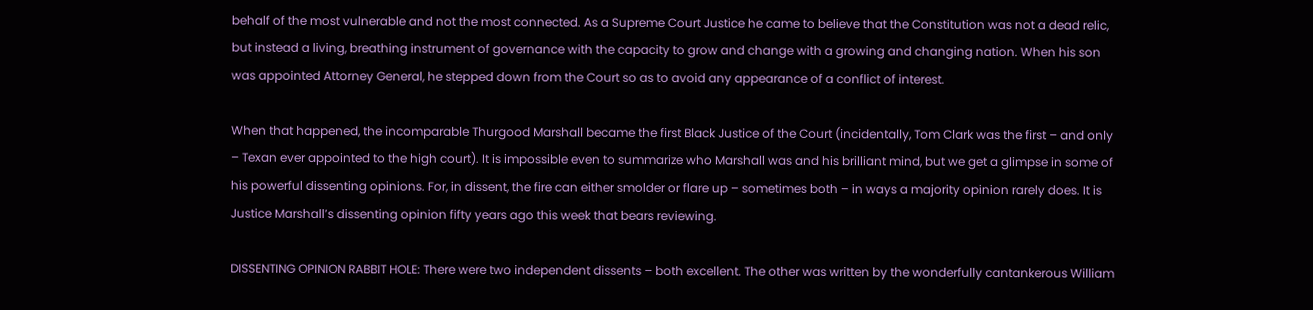behalf of the most vulnerable and not the most connected. As a Supreme Court Justice he came to believe that the Constitution was not a dead relic, but instead a living, breathing instrument of governance with the capacity to grow and change with a growing and changing nation. When his son was appointed Attorney General, he stepped down from the Court so as to avoid any appearance of a conflict of interest.

When that happened, the incomparable Thurgood Marshall became the first Black Justice of the Court (incidentally, Tom Clark was the first – and only – Texan ever appointed to the high court). It is impossible even to summarize who Marshall was and his brilliant mind, but we get a glimpse in some of his powerful dissenting opinions. For, in dissent, the fire can either smolder or flare up – sometimes both – in ways a majority opinion rarely does. It is Justice Marshall’s dissenting opinion fifty years ago this week that bears reviewing.

DISSENTING OPINION RABBIT HOLE: There were two independent dissents – both excellent. The other was written by the wonderfully cantankerous William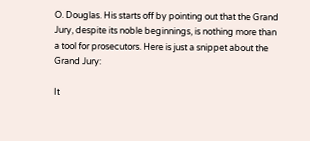O. Douglas. His starts off by pointing out that the Grand Jury, despite its noble beginnings, is nothing more than a tool for prosecutors. Here is just a snippet about the Grand Jury:

It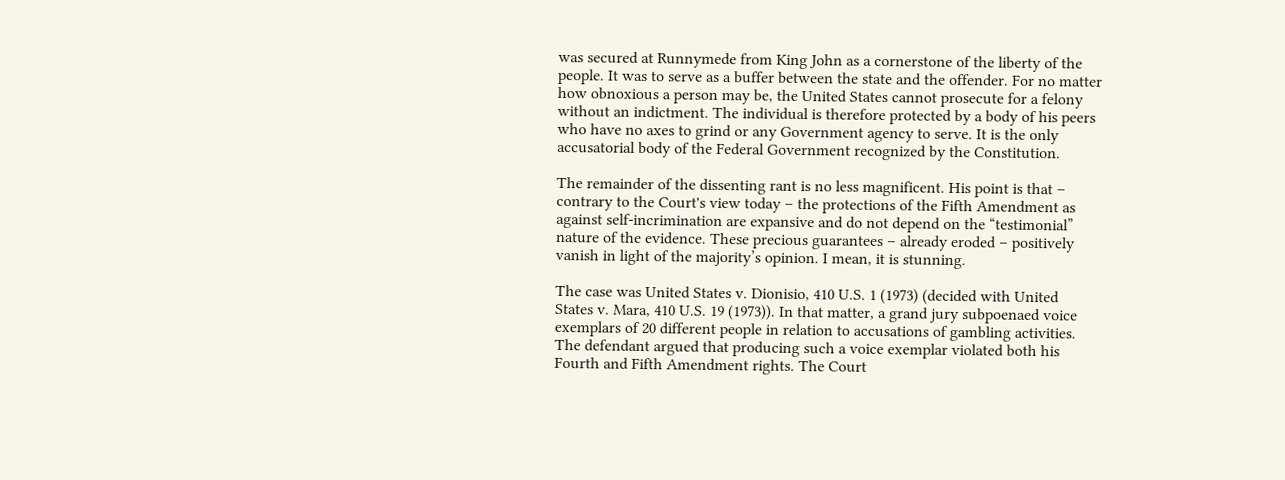was secured at Runnymede from King John as a cornerstone of the liberty of the people. It was to serve as a buffer between the state and the offender. For no matter how obnoxious a person may be, the United States cannot prosecute for a felony without an indictment. The individual is therefore protected by a body of his peers who have no axes to grind or any Government agency to serve. It is the only accusatorial body of the Federal Government recognized by the Constitution.

The remainder of the dissenting rant is no less magnificent. His point is that – contrary to the Court's view today – the protections of the Fifth Amendment as against self-incrimination are expansive and do not depend on the “testimonial” nature of the evidence. These precious guarantees – already eroded – positively vanish in light of the majority’s opinion. I mean, it is stunning.

The case was United States v. Dionisio, 410 U.S. 1 (1973) (decided with United States v. Mara, 410 U.S. 19 (1973)). In that matter, a grand jury subpoenaed voice exemplars of 20 different people in relation to accusations of gambling activities. The defendant argued that producing such a voice exemplar violated both his Fourth and Fifth Amendment rights. The Court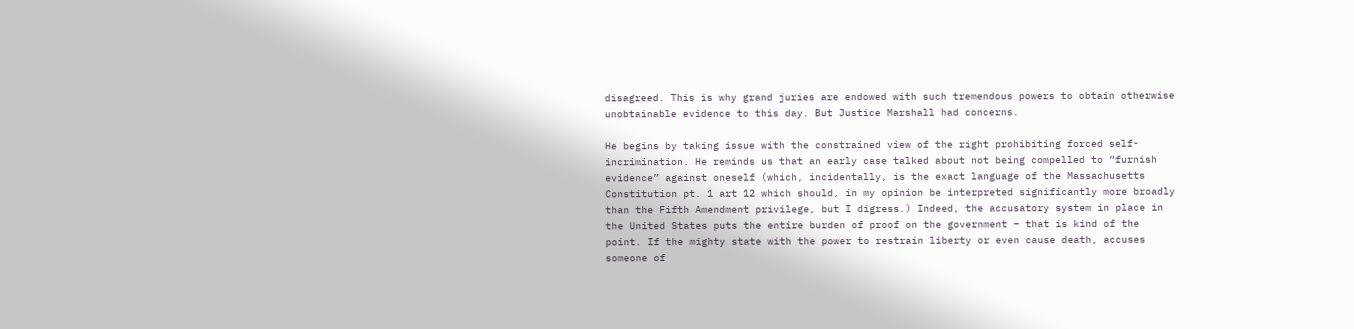disagreed. This is why grand juries are endowed with such tremendous powers to obtain otherwise unobtainable evidence to this day. But Justice Marshall had concerns.

He begins by taking issue with the constrained view of the right prohibiting forced self-incrimination. He reminds us that an early case talked about not being compelled to “furnish evidence” against oneself (which, incidentally, is the exact language of the Massachusetts Constitution pt. 1 art 12 which should, in my opinion be interpreted significantly more broadly than the Fifth Amendment privilege, but I digress.) Indeed, the accusatory system in place in the United States puts the entire burden of proof on the government – that is kind of the point. If the mighty state with the power to restrain liberty or even cause death, accuses someone of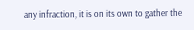any infraction, it is on its own to gather the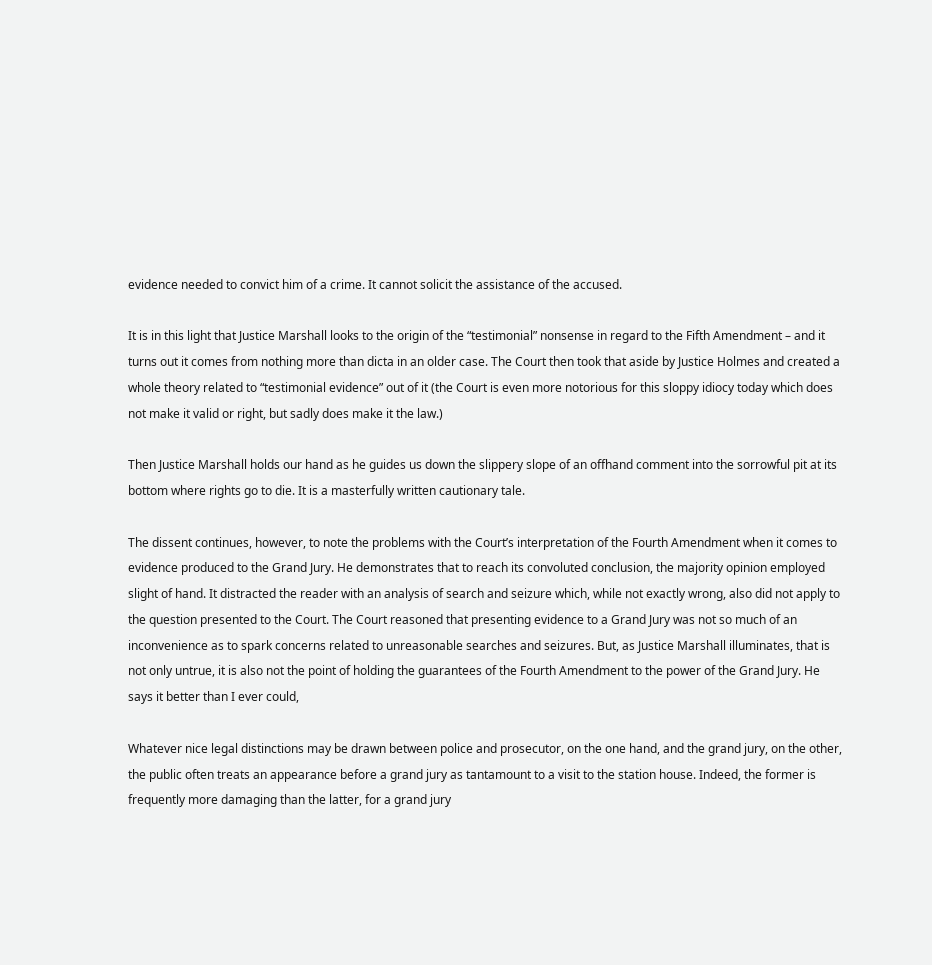evidence needed to convict him of a crime. It cannot solicit the assistance of the accused.

It is in this light that Justice Marshall looks to the origin of the “testimonial” nonsense in regard to the Fifth Amendment – and it turns out it comes from nothing more than dicta in an older case. The Court then took that aside by Justice Holmes and created a whole theory related to “testimonial evidence” out of it (the Court is even more notorious for this sloppy idiocy today which does not make it valid or right, but sadly does make it the law.)

Then Justice Marshall holds our hand as he guides us down the slippery slope of an offhand comment into the sorrowful pit at its bottom where rights go to die. It is a masterfully written cautionary tale.

The dissent continues, however, to note the problems with the Court’s interpretation of the Fourth Amendment when it comes to evidence produced to the Grand Jury. He demonstrates that to reach its convoluted conclusion, the majority opinion employed slight of hand. It distracted the reader with an analysis of search and seizure which, while not exactly wrong, also did not apply to the question presented to the Court. The Court reasoned that presenting evidence to a Grand Jury was not so much of an inconvenience as to spark concerns related to unreasonable searches and seizures. But, as Justice Marshall illuminates, that is not only untrue, it is also not the point of holding the guarantees of the Fourth Amendment to the power of the Grand Jury. He says it better than I ever could,

Whatever nice legal distinctions may be drawn between police and prosecutor, on the one hand, and the grand jury, on the other, the public often treats an appearance before a grand jury as tantamount to a visit to the station house. Indeed, the former is frequently more damaging than the latter, for a grand jury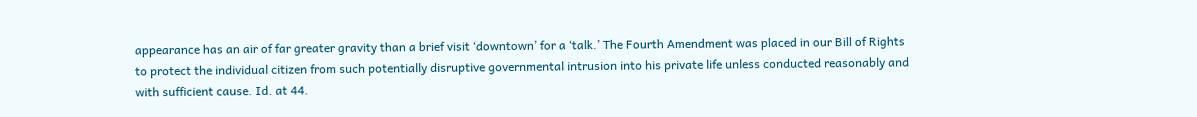appearance has an air of far greater gravity than a brief visit ‘downtown’ for a ‘talk.’ The Fourth Amendment was placed in our Bill of Rights to protect the individual citizen from such potentially disruptive governmental intrusion into his private life unless conducted reasonably and with sufficient cause. Id. at 44.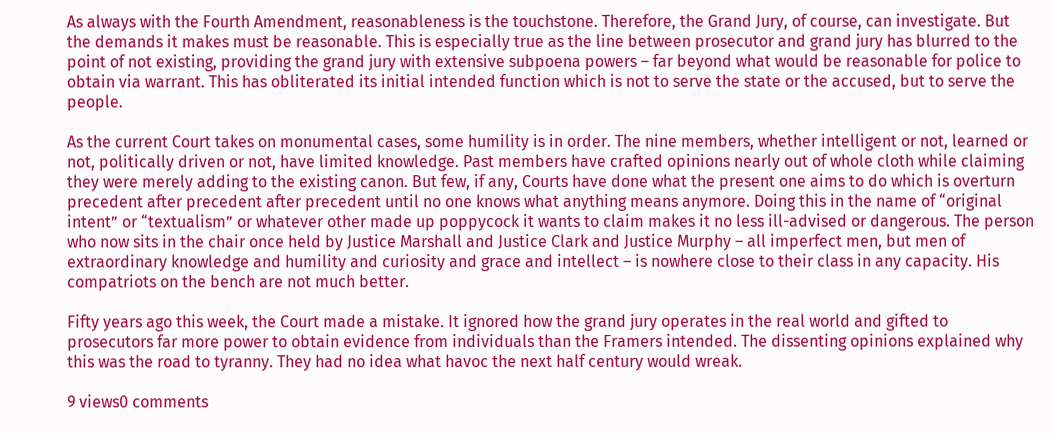As always with the Fourth Amendment, reasonableness is the touchstone. Therefore, the Grand Jury, of course, can investigate. But the demands it makes must be reasonable. This is especially true as the line between prosecutor and grand jury has blurred to the point of not existing, providing the grand jury with extensive subpoena powers – far beyond what would be reasonable for police to obtain via warrant. This has obliterated its initial intended function which is not to serve the state or the accused, but to serve the people.

As the current Court takes on monumental cases, some humility is in order. The nine members, whether intelligent or not, learned or not, politically driven or not, have limited knowledge. Past members have crafted opinions nearly out of whole cloth while claiming they were merely adding to the existing canon. But few, if any, Courts have done what the present one aims to do which is overturn precedent after precedent after precedent until no one knows what anything means anymore. Doing this in the name of “original intent” or “textualism” or whatever other made up poppycock it wants to claim makes it no less ill-advised or dangerous. The person who now sits in the chair once held by Justice Marshall and Justice Clark and Justice Murphy – all imperfect men, but men of extraordinary knowledge and humility and curiosity and grace and intellect – is nowhere close to their class in any capacity. His compatriots on the bench are not much better.

Fifty years ago this week, the Court made a mistake. It ignored how the grand jury operates in the real world and gifted to prosecutors far more power to obtain evidence from individuals than the Framers intended. The dissenting opinions explained why this was the road to tyranny. They had no idea what havoc the next half century would wreak.

9 views0 comments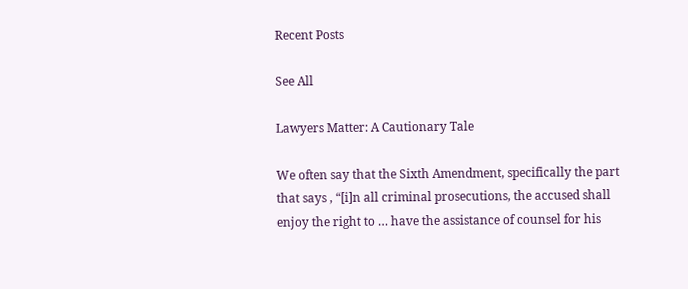Recent Posts

See All

Lawyers Matter: A Cautionary Tale

We often say that the Sixth Amendment, specifically the part that says , “[i]n all criminal prosecutions, the accused shall enjoy the right to … have the assistance of counsel for his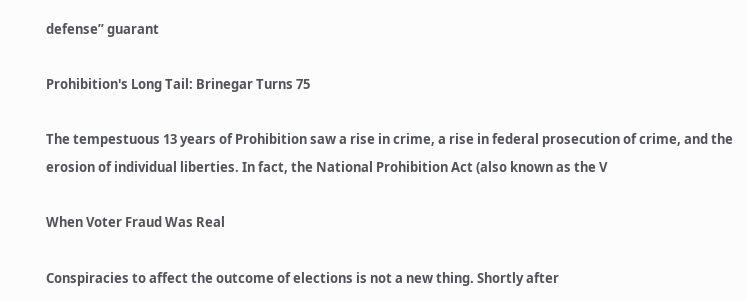defense” guarant

Prohibition's Long Tail: Brinegar Turns 75

The tempestuous 13 years of Prohibition saw a rise in crime, a rise in federal prosecution of crime, and the erosion of individual liberties. In fact, the National Prohibition Act (also known as the V

When Voter Fraud Was Real

Conspiracies to affect the outcome of elections is not a new thing. Shortly after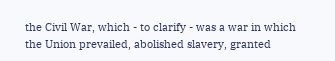the Civil War, which - to clarify - was a war in which the Union prevailed, abolished slavery, granted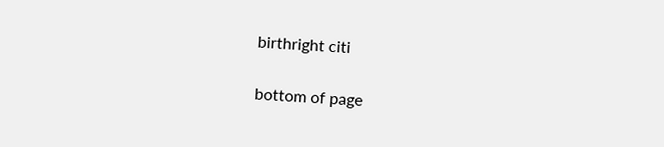birthright citi


bottom of page